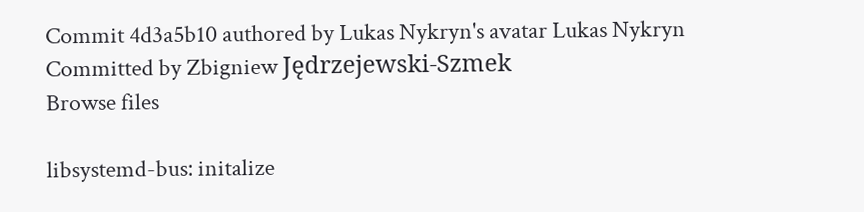Commit 4d3a5b10 authored by Lukas Nykryn's avatar Lukas Nykryn Committed by Zbigniew Jędrzejewski-Szmek
Browse files

libsystemd-bus: initalize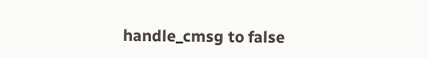handle_cmsg to false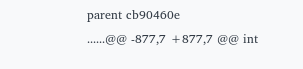parent cb90460e
......@@ -877,7 +877,7 @@ int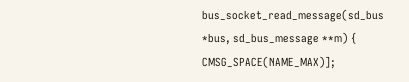bus_socket_read_message(sd_bus *bus, sd_bus_message **m) {
CMSG_SPACE(NAME_MAX)];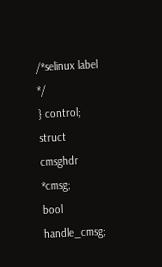/*selinux label */
} control;
struct cmsghdr *cmsg;
bool handle_cmsg;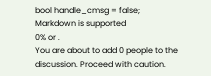bool handle_cmsg = false;
Markdown is supported
0% or .
You are about to add 0 people to the discussion. Proceed with caution.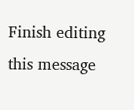Finish editing this message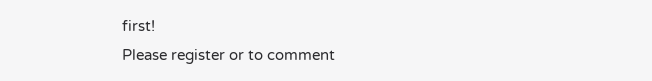first!
Please register or to comment